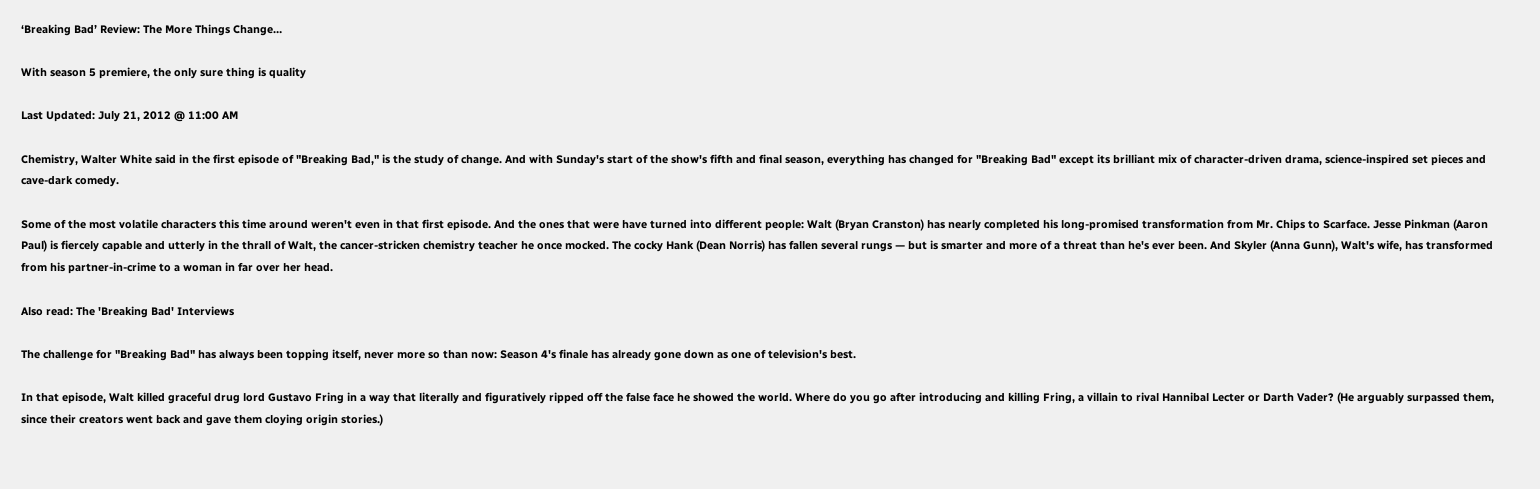‘Breaking Bad’ Review: The More Things Change…

With season 5 premiere, the only sure thing is quality

Last Updated: July 21, 2012 @ 11:00 AM

Chemistry, Walter White said in the first episode of "Breaking Bad," is the study of change. And with Sunday's start of the show's fifth and final season, everything has changed for "Breaking Bad" except its brilliant mix of character-driven drama, science-inspired set pieces and cave-dark comedy.

Some of the most volatile characters this time around weren't even in that first episode. And the ones that were have turned into different people: Walt (Bryan Cranston) has nearly completed his long-promised transformation from Mr. Chips to Scarface. Jesse Pinkman (Aaron Paul) is fiercely capable and utterly in the thrall of Walt, the cancer-stricken chemistry teacher he once mocked. The cocky Hank (Dean Norris) has fallen several rungs — but is smarter and more of a threat than he's ever been. And Skyler (Anna Gunn), Walt's wife, has transformed from his partner-in-crime to a woman in far over her head.

Also read: The 'Breaking Bad' Interviews

The challenge for "Breaking Bad" has always been topping itself, never more so than now: Season 4's finale has already gone down as one of television's best.

In that episode, Walt killed graceful drug lord Gustavo Fring in a way that literally and figuratively ripped off the false face he showed the world. Where do you go after introducing and killing Fring, a villain to rival Hannibal Lecter or Darth Vader? (He arguably surpassed them, since their creators went back and gave them cloying origin stories.)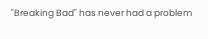"Breaking Bad" has never had a problem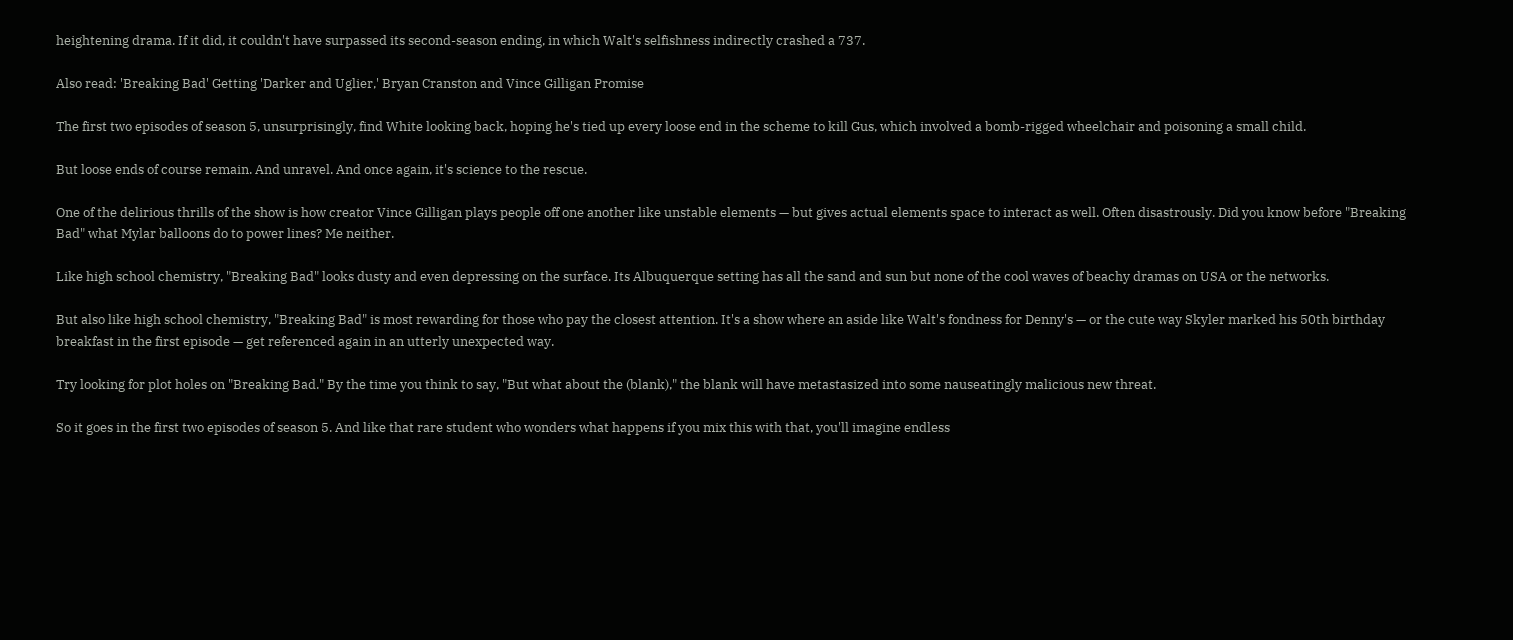heightening drama. If it did, it couldn't have surpassed its second-season ending, in which Walt's selfishness indirectly crashed a 737.

Also read: 'Breaking Bad' Getting 'Darker and Uglier,' Bryan Cranston and Vince Gilligan Promise

The first two episodes of season 5, unsurprisingly, find White looking back, hoping he's tied up every loose end in the scheme to kill Gus, which involved a bomb-rigged wheelchair and poisoning a small child.

But loose ends of course remain. And unravel. And once again, it's science to the rescue.

One of the delirious thrills of the show is how creator Vince Gilligan plays people off one another like unstable elements — but gives actual elements space to interact as well. Often disastrously. Did you know before "Breaking Bad" what Mylar balloons do to power lines? Me neither.

Like high school chemistry, "Breaking Bad" looks dusty and even depressing on the surface. Its Albuquerque setting has all the sand and sun but none of the cool waves of beachy dramas on USA or the networks.

But also like high school chemistry, "Breaking Bad" is most rewarding for those who pay the closest attention. It's a show where an aside like Walt's fondness for Denny's — or the cute way Skyler marked his 50th birthday breakfast in the first episode — get referenced again in an utterly unexpected way.

Try looking for plot holes on "Breaking Bad." By the time you think to say, "But what about the (blank)," the blank will have metastasized into some nauseatingly malicious new threat.

So it goes in the first two episodes of season 5. And like that rare student who wonders what happens if you mix this with that, you'll imagine endless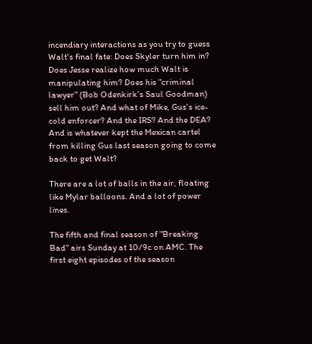incendiary interactions as you try to guess Walt's final fate: Does Skyler turn him in? Does Jesse realize how much Walt is manipulating him? Does his "criminal lawyer" (Bob Odenkirk's Saul Goodman) sell him out? And what of Mike, Gus's ice-cold enforcer? And the IRS? And the DEA? And is whatever kept the Mexican cartel from killing Gus last season going to come back to get Walt?

There are a lot of balls in the air, floating like Mylar balloons. And a lot of power lines.

The fifth and final season of "Breaking Bad" airs Sunday at 10/9c on AMC. The first eight episodes of the season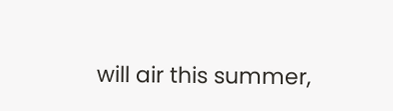will air this summer,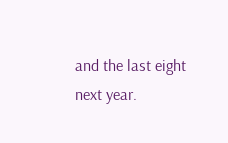and the last eight next year.